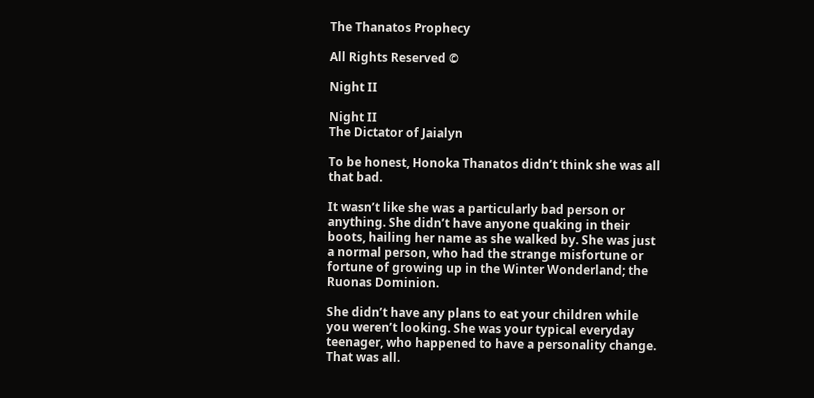The Thanatos Prophecy

All Rights Reserved ©

Night II

Night II
The Dictator of Jaialyn

To be honest, Honoka Thanatos didn’t think she was all that bad.

It wasn’t like she was a particularly bad person or anything. She didn’t have anyone quaking in their boots, hailing her name as she walked by. She was just a normal person, who had the strange misfortune or fortune of growing up in the Winter Wonderland; the Ruonas Dominion.

She didn’t have any plans to eat your children while you weren’t looking. She was your typical everyday teenager, who happened to have a personality change. That was all.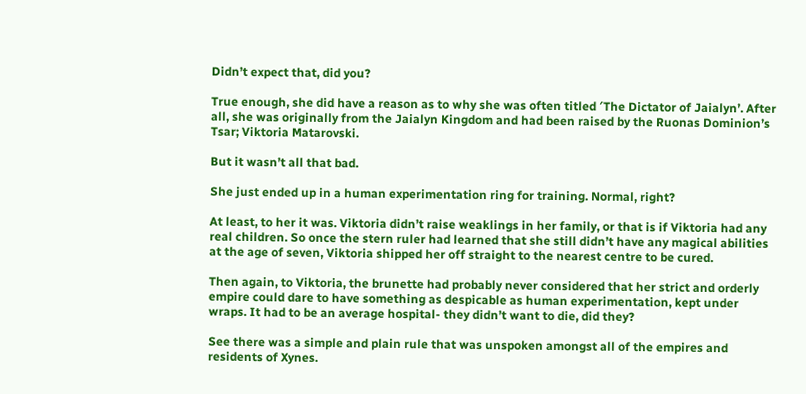Didn’t expect that, did you?

True enough, she did have a reason as to why she was often titled ′The Dictator of Jaialyn’. After all, she was originally from the Jaialyn Kingdom and had been raised by the Ruonas Dominion’s Tsar; Viktoria Matarovski.

But it wasn’t all that bad.

She just ended up in a human experimentation ring for training. Normal, right?

At least, to her it was. Viktoria didn’t raise weaklings in her family, or that is if Viktoria had any real children. So once the stern ruler had learned that she still didn’t have any magical abilities at the age of seven, Viktoria shipped her off straight to the nearest centre to be cured.

Then again, to Viktoria, the brunette had probably never considered that her strict and orderly empire could dare to have something as despicable as human experimentation, kept under wraps. It had to be an average hospital- they didn’t want to die, did they?

See there was a simple and plain rule that was unspoken amongst all of the empires and residents of Xynes.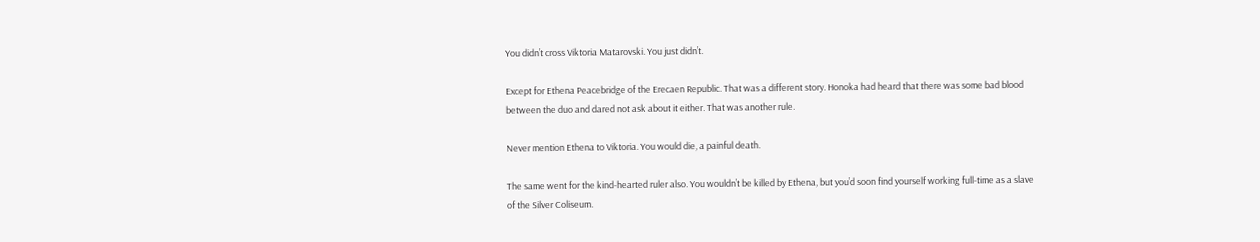You didn’t cross Viktoria Matarovski. You just didn’t.

Except for Ethena Peacebridge of the Erecaen Republic. That was a different story. Honoka had heard that there was some bad blood between the duo and dared not ask about it either. That was another rule.

Never mention Ethena to Viktoria. You would die, a painful death.

The same went for the kind-hearted ruler also. You wouldn’t be killed by Ethena, but you’d soon find yourself working full-time as a slave of the Silver Coliseum.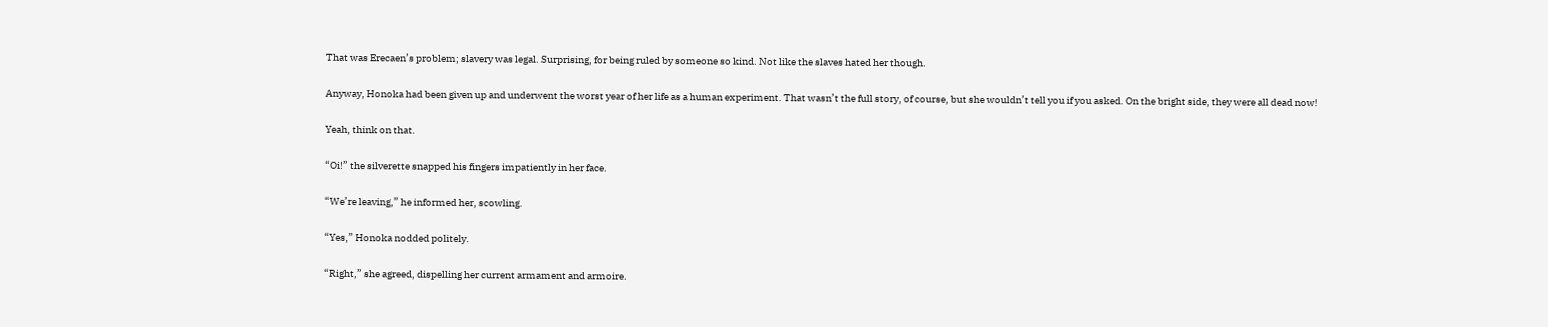That was Erecaen’s problem; slavery was legal. Surprising, for being ruled by someone so kind. Not like the slaves hated her though.

Anyway, Honoka had been given up and underwent the worst year of her life as a human experiment. That wasn’t the full story, of course, but she wouldn’t tell you if you asked. On the bright side, they were all dead now!

Yeah, think on that.

“Oi!” the silverette snapped his fingers impatiently in her face.

“We’re leaving,” he informed her, scowling.

“Yes,” Honoka nodded politely.

“Right,” she agreed, dispelling her current armament and armoire.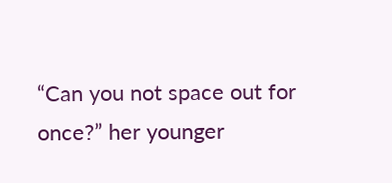“Can you not space out for once?” her younger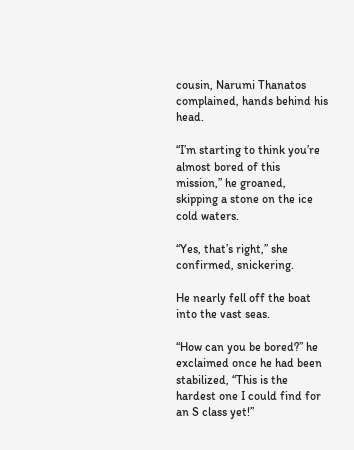cousin, Narumi Thanatos complained, hands behind his head.

“I’m starting to think you’re almost bored of this mission,” he groaned, skipping a stone on the ice cold waters.

“Yes, that’s right,” she confirmed, snickering.

He nearly fell off the boat into the vast seas.

“How can you be bored?” he exclaimed once he had been stabilized, “This is the hardest one I could find for an S class yet!”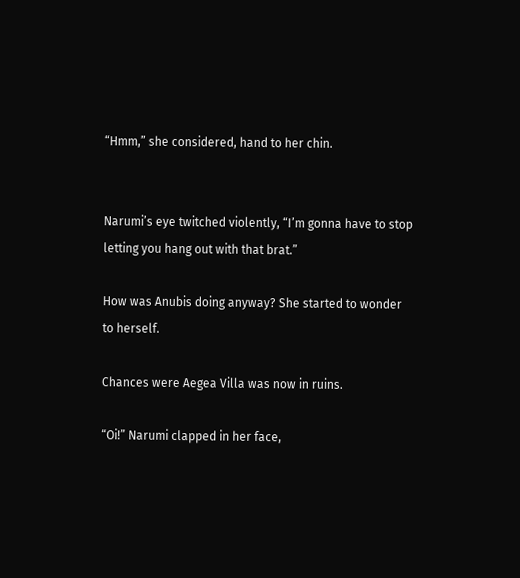“Hmm,” she considered, hand to her chin.


Narumi’s eye twitched violently, “I’m gonna have to stop letting you hang out with that brat.”

How was Anubis doing anyway? She started to wonder to herself.

Chances were Aegea Villa was now in ruins.

“Oi!” Narumi clapped in her face,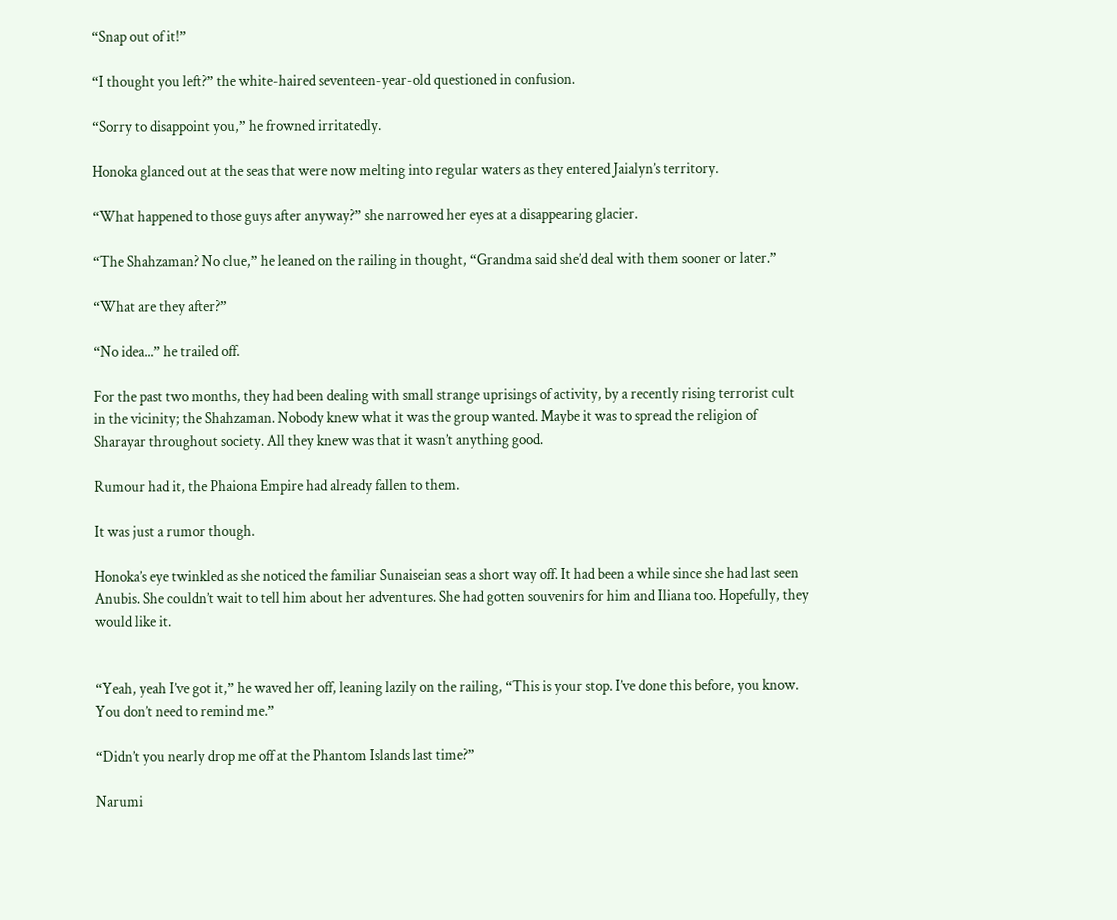“Snap out of it!”

“I thought you left?” the white-haired seventeen-year-old questioned in confusion.

“Sorry to disappoint you,” he frowned irritatedly.

Honoka glanced out at the seas that were now melting into regular waters as they entered Jaialyn’s territory.

“What happened to those guys after anyway?” she narrowed her eyes at a disappearing glacier.

“The Shahzaman? No clue,” he leaned on the railing in thought, “Grandma said she’d deal with them sooner or later.”

“What are they after?”

“No idea...” he trailed off.

For the past two months, they had been dealing with small strange uprisings of activity, by a recently rising terrorist cult in the vicinity; the Shahzaman. Nobody knew what it was the group wanted. Maybe it was to spread the religion of Sharayar throughout society. All they knew was that it wasn’t anything good.

Rumour had it, the Phaiona Empire had already fallen to them.

It was just a rumor though.

Honoka’s eye twinkled as she noticed the familiar Sunaiseian seas a short way off. It had been a while since she had last seen Anubis. She couldn’t wait to tell him about her adventures. She had gotten souvenirs for him and Iliana too. Hopefully, they would like it.


“Yeah, yeah I’ve got it,” he waved her off, leaning lazily on the railing, “This is your stop. I’ve done this before, you know. You don’t need to remind me.”

“Didn’t you nearly drop me off at the Phantom Islands last time?”

Narumi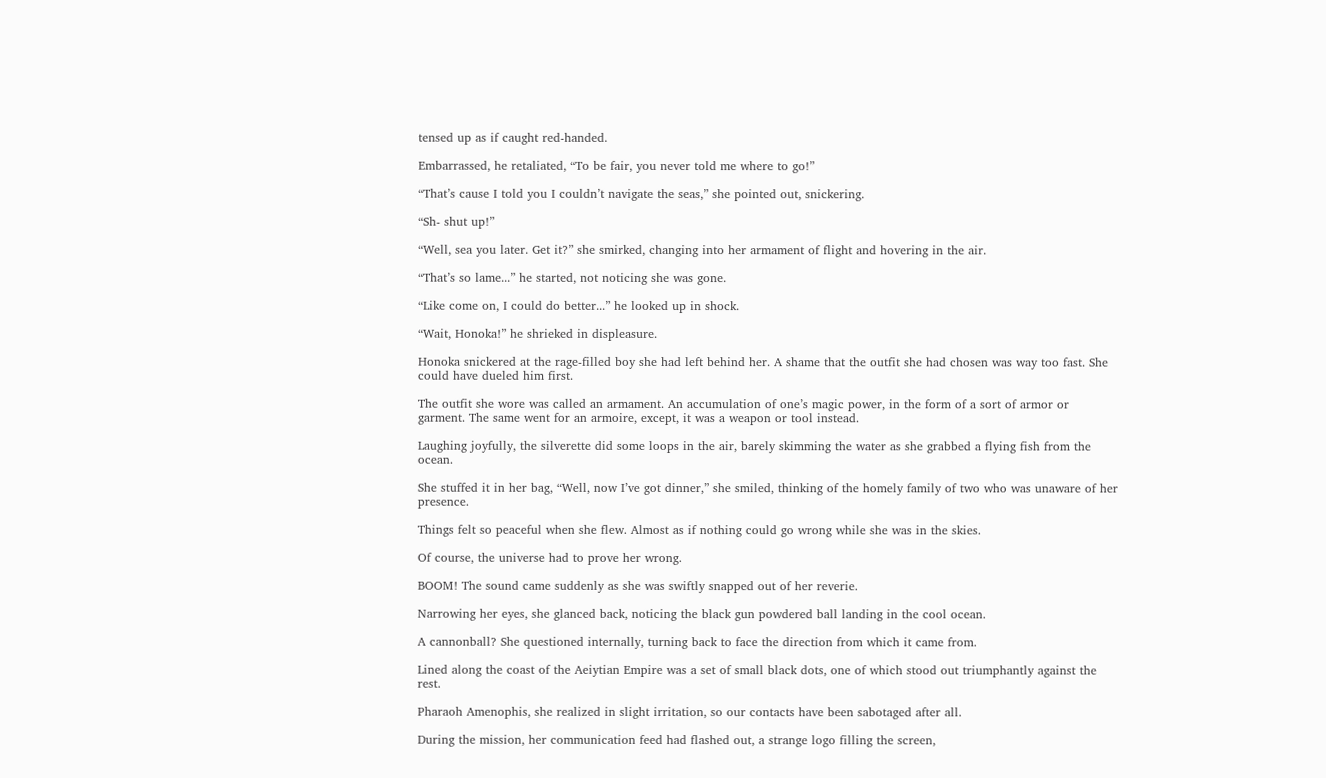tensed up as if caught red-handed.

Embarrassed, he retaliated, “To be fair, you never told me where to go!”

“That’s cause I told you I couldn’t navigate the seas,” she pointed out, snickering.

“Sh- shut up!”

“Well, sea you later. Get it?” she smirked, changing into her armament of flight and hovering in the air.

“That’s so lame...” he started, not noticing she was gone.

“Like come on, I could do better...” he looked up in shock.

“Wait, Honoka!” he shrieked in displeasure.

Honoka snickered at the rage-filled boy she had left behind her. A shame that the outfit she had chosen was way too fast. She could have dueled him first.

The outfit she wore was called an armament. An accumulation of one’s magic power, in the form of a sort of armor or garment. The same went for an armoire, except, it was a weapon or tool instead.

Laughing joyfully, the silverette did some loops in the air, barely skimming the water as she grabbed a flying fish from the ocean.

She stuffed it in her bag, “Well, now I’ve got dinner,” she smiled, thinking of the homely family of two who was unaware of her presence.

Things felt so peaceful when she flew. Almost as if nothing could go wrong while she was in the skies.

Of course, the universe had to prove her wrong.

BOOM! The sound came suddenly as she was swiftly snapped out of her reverie.

Narrowing her eyes, she glanced back, noticing the black gun powdered ball landing in the cool ocean.

A cannonball? She questioned internally, turning back to face the direction from which it came from.

Lined along the coast of the Aeiytian Empire was a set of small black dots, one of which stood out triumphantly against the rest.

Pharaoh Amenophis, she realized in slight irritation, so our contacts have been sabotaged after all.

During the mission, her communication feed had flashed out, a strange logo filling the screen,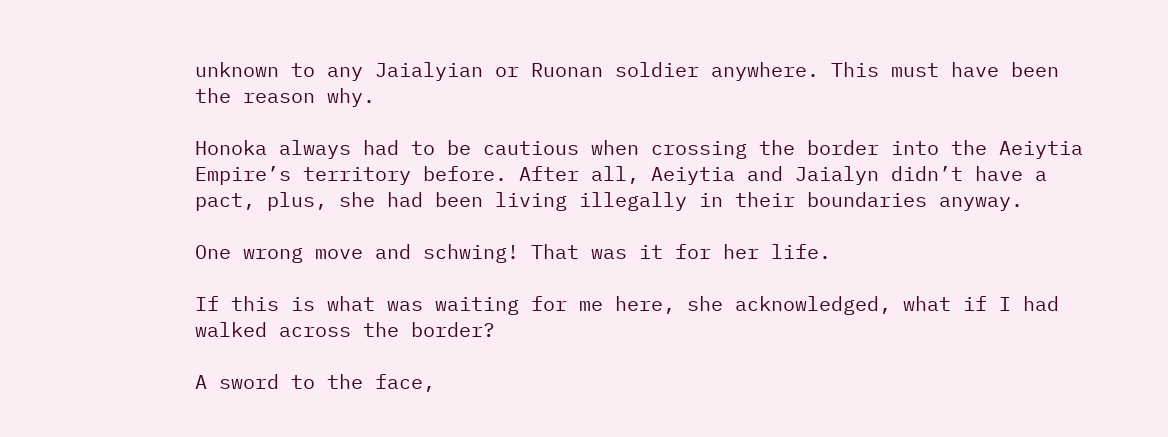unknown to any Jaialyian or Ruonan soldier anywhere. This must have been the reason why.

Honoka always had to be cautious when crossing the border into the Aeiytia Empire’s territory before. After all, Aeiytia and Jaialyn didn’t have a pact, plus, she had been living illegally in their boundaries anyway.

One wrong move and schwing! That was it for her life.

If this is what was waiting for me here, she acknowledged, what if I had walked across the border?

A sword to the face,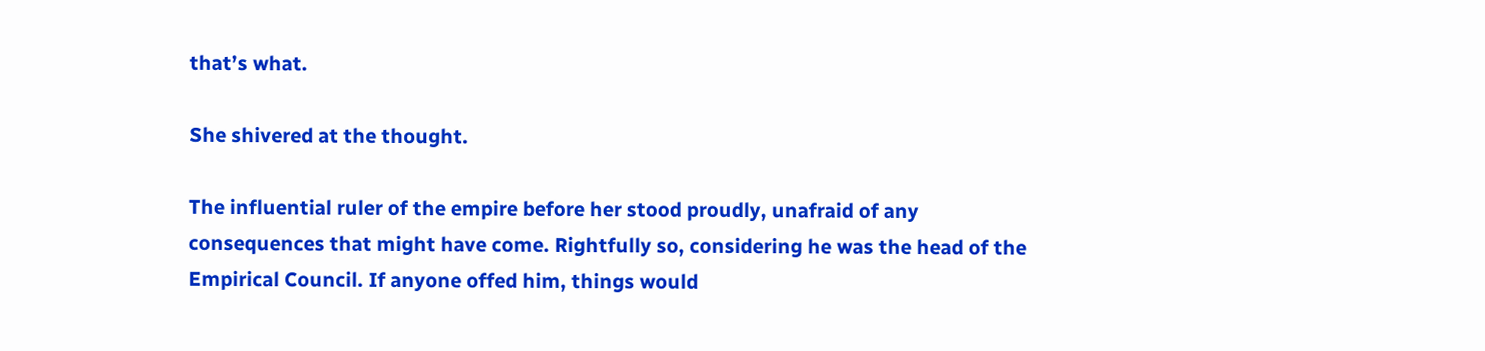that’s what.

She shivered at the thought.

The influential ruler of the empire before her stood proudly, unafraid of any consequences that might have come. Rightfully so, considering he was the head of the Empirical Council. If anyone offed him, things would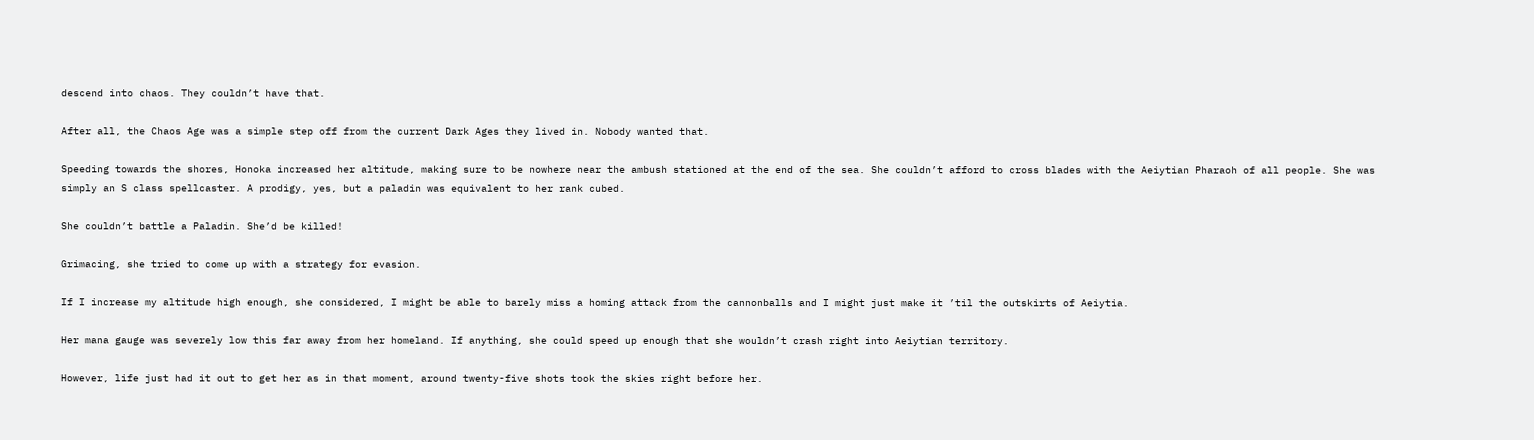descend into chaos. They couldn’t have that.

After all, the Chaos Age was a simple step off from the current Dark Ages they lived in. Nobody wanted that.

Speeding towards the shores, Honoka increased her altitude, making sure to be nowhere near the ambush stationed at the end of the sea. She couldn’t afford to cross blades with the Aeiytian Pharaoh of all people. She was simply an S class spellcaster. A prodigy, yes, but a paladin was equivalent to her rank cubed.

She couldn’t battle a Paladin. She’d be killed!

Grimacing, she tried to come up with a strategy for evasion.

If I increase my altitude high enough, she considered, I might be able to barely miss a homing attack from the cannonballs and I might just make it ’til the outskirts of Aeiytia.

Her mana gauge was severely low this far away from her homeland. If anything, she could speed up enough that she wouldn’t crash right into Aeiytian territory.

However, life just had it out to get her as in that moment, around twenty-five shots took the skies right before her.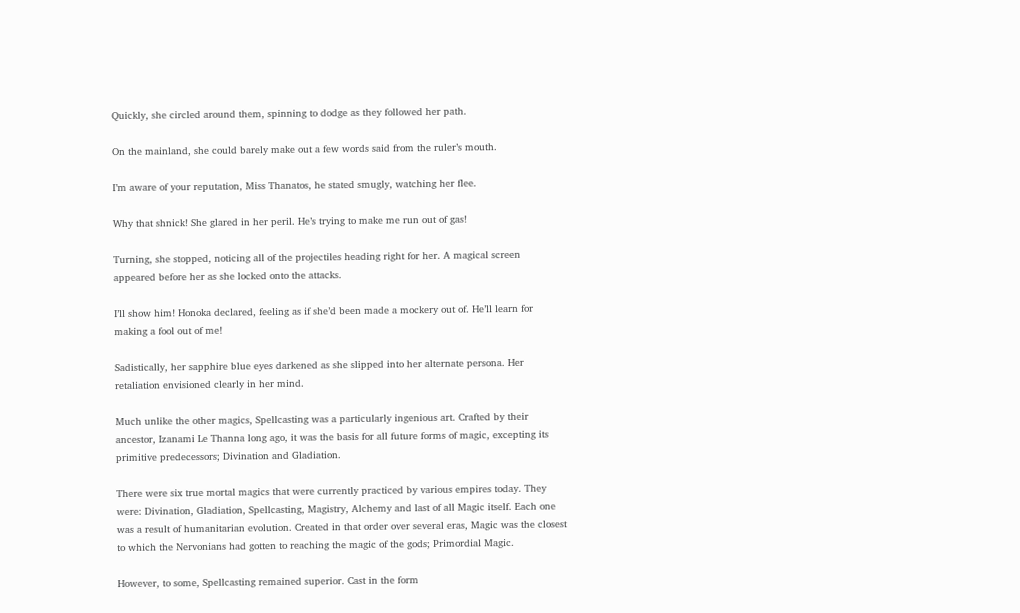Quickly, she circled around them, spinning to dodge as they followed her path.

On the mainland, she could barely make out a few words said from the ruler’s mouth.

I’m aware of your reputation, Miss Thanatos, he stated smugly, watching her flee.

Why that shnick! She glared in her peril. He’s trying to make me run out of gas!

Turning, she stopped, noticing all of the projectiles heading right for her. A magical screen appeared before her as she locked onto the attacks.

I’ll show him! Honoka declared, feeling as if she’d been made a mockery out of. He’ll learn for making a fool out of me!

Sadistically, her sapphire blue eyes darkened as she slipped into her alternate persona. Her retaliation envisioned clearly in her mind.

Much unlike the other magics, Spellcasting was a particularly ingenious art. Crafted by their ancestor, Izanami Le Thanna long ago, it was the basis for all future forms of magic, excepting its primitive predecessors; Divination and Gladiation.

There were six true mortal magics that were currently practiced by various empires today. They were: Divination, Gladiation, Spellcasting, Magistry, Alchemy and last of all Magic itself. Each one was a result of humanitarian evolution. Created in that order over several eras, Magic was the closest to which the Nervonians had gotten to reaching the magic of the gods; Primordial Magic.

However, to some, Spellcasting remained superior. Cast in the form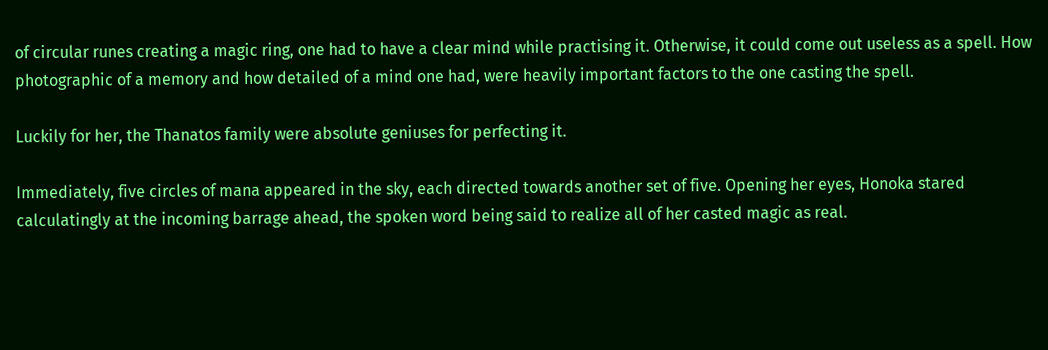of circular runes creating a magic ring, one had to have a clear mind while practising it. Otherwise, it could come out useless as a spell. How photographic of a memory and how detailed of a mind one had, were heavily important factors to the one casting the spell.

Luckily for her, the Thanatos family were absolute geniuses for perfecting it.

Immediately, five circles of mana appeared in the sky, each directed towards another set of five. Opening her eyes, Honoka stared calculatingly at the incoming barrage ahead, the spoken word being said to realize all of her casted magic as real.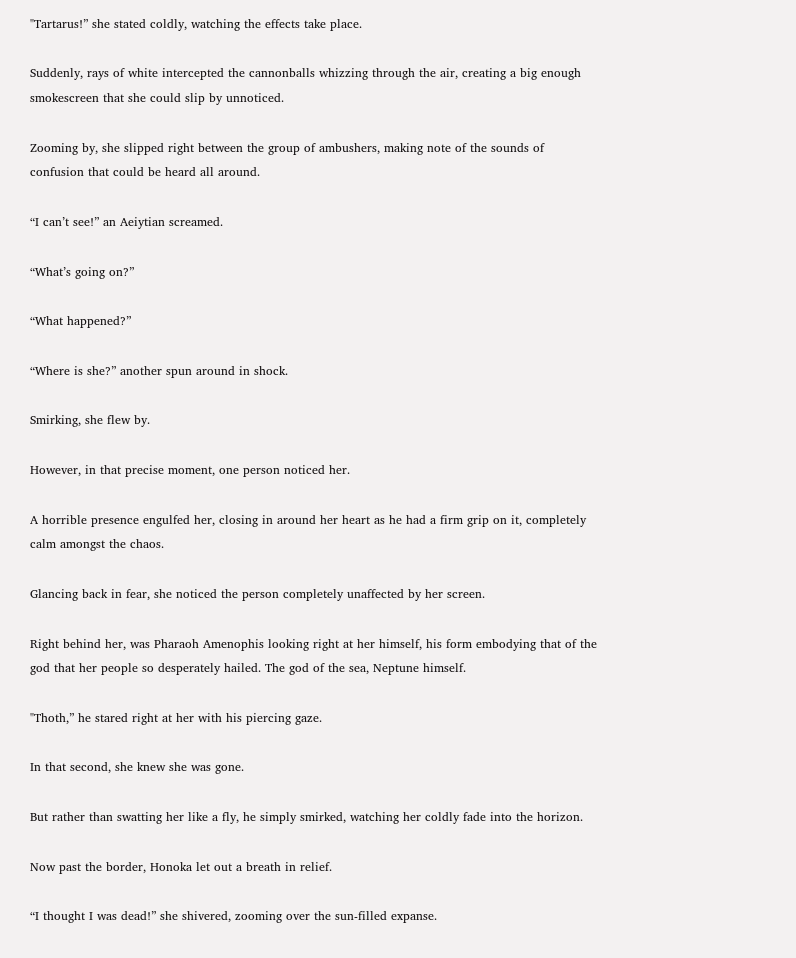"Tartarus!” she stated coldly, watching the effects take place.

Suddenly, rays of white intercepted the cannonballs whizzing through the air, creating a big enough smokescreen that she could slip by unnoticed.

Zooming by, she slipped right between the group of ambushers, making note of the sounds of confusion that could be heard all around.

“I can’t see!” an Aeiytian screamed.

“What’s going on?”

“What happened?”

“Where is she?” another spun around in shock.

Smirking, she flew by.

However, in that precise moment, one person noticed her.

A horrible presence engulfed her, closing in around her heart as he had a firm grip on it, completely calm amongst the chaos.

Glancing back in fear, she noticed the person completely unaffected by her screen.

Right behind her, was Pharaoh Amenophis looking right at her himself, his form embodying that of the god that her people so desperately hailed. The god of the sea, Neptune himself.

"Thoth,” he stared right at her with his piercing gaze.

In that second, she knew she was gone.

But rather than swatting her like a fly, he simply smirked, watching her coldly fade into the horizon.

Now past the border, Honoka let out a breath in relief.

“I thought I was dead!” she shivered, zooming over the sun-filled expanse.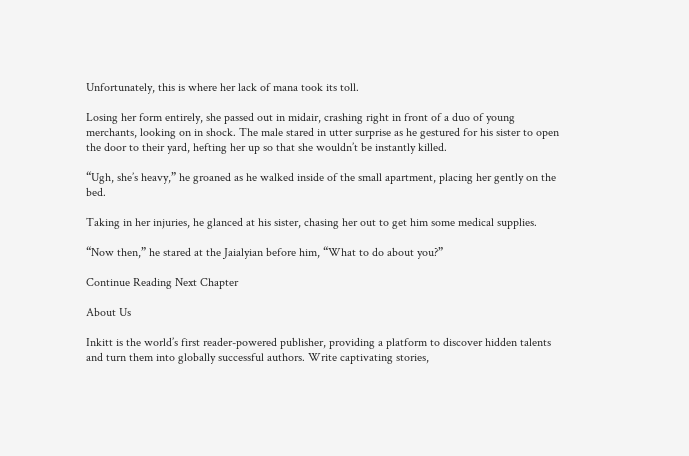Unfortunately, this is where her lack of mana took its toll.

Losing her form entirely, she passed out in midair, crashing right in front of a duo of young merchants, looking on in shock. The male stared in utter surprise as he gestured for his sister to open the door to their yard, hefting her up so that she wouldn’t be instantly killed.

“Ugh, she’s heavy,” he groaned as he walked inside of the small apartment, placing her gently on the bed.

Taking in her injuries, he glanced at his sister, chasing her out to get him some medical supplies.

“Now then,” he stared at the Jaialyian before him, “What to do about you?”

Continue Reading Next Chapter

About Us

Inkitt is the world’s first reader-powered publisher, providing a platform to discover hidden talents and turn them into globally successful authors. Write captivating stories,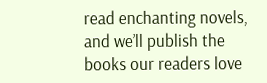read enchanting novels, and we’ll publish the books our readers love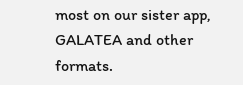most on our sister app, GALATEA and other formats.